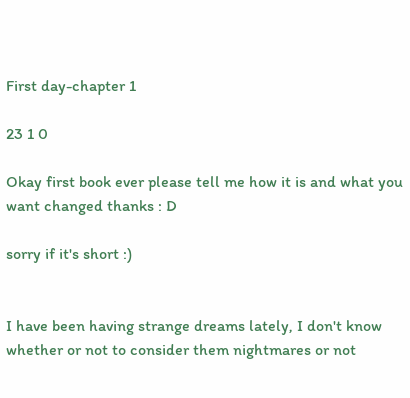First day-chapter 1

23 1 0

Okay first book ever please tell me how it is and what you want changed thanks : D

sorry if it's short :)


I have been having strange dreams lately, I don't know whether or not to consider them nightmares or not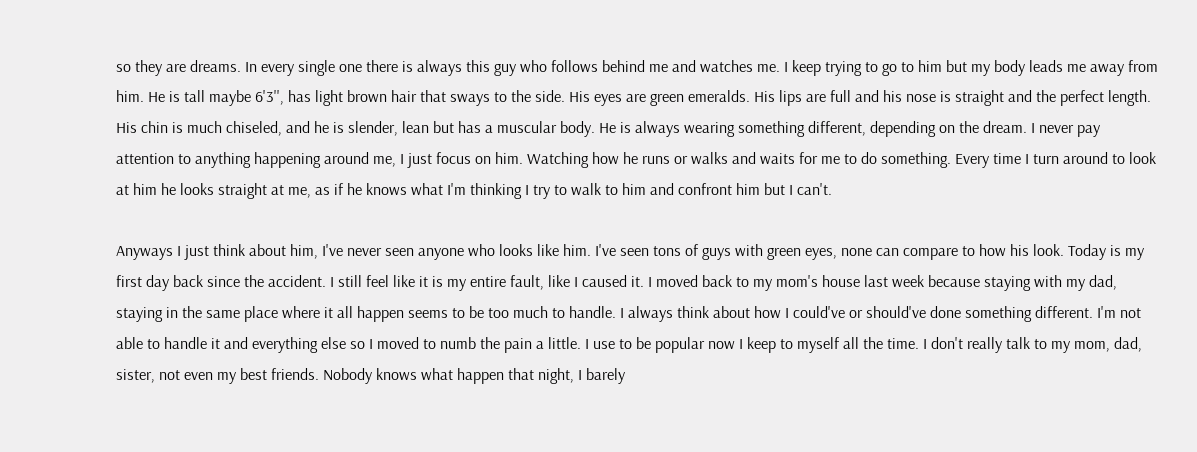so they are dreams. In every single one there is always this guy who follows behind me and watches me. I keep trying to go to him but my body leads me away from him. He is tall maybe 6'3'', has light brown hair that sways to the side. His eyes are green emeralds. His lips are full and his nose is straight and the perfect length. His chin is much chiseled, and he is slender, lean but has a muscular body. He is always wearing something different, depending on the dream. I never pay attention to anything happening around me, I just focus on him. Watching how he runs or walks and waits for me to do something. Every time I turn around to look at him he looks straight at me, as if he knows what I'm thinking I try to walk to him and confront him but I can't.

Anyways I just think about him, I've never seen anyone who looks like him. I've seen tons of guys with green eyes, none can compare to how his look. Today is my first day back since the accident. I still feel like it is my entire fault, like I caused it. I moved back to my mom's house last week because staying with my dad, staying in the same place where it all happen seems to be too much to handle. I always think about how I could've or should've done something different. I'm not able to handle it and everything else so I moved to numb the pain a little. I use to be popular now I keep to myself all the time. I don't really talk to my mom, dad, sister, not even my best friends. Nobody knows what happen that night, I barely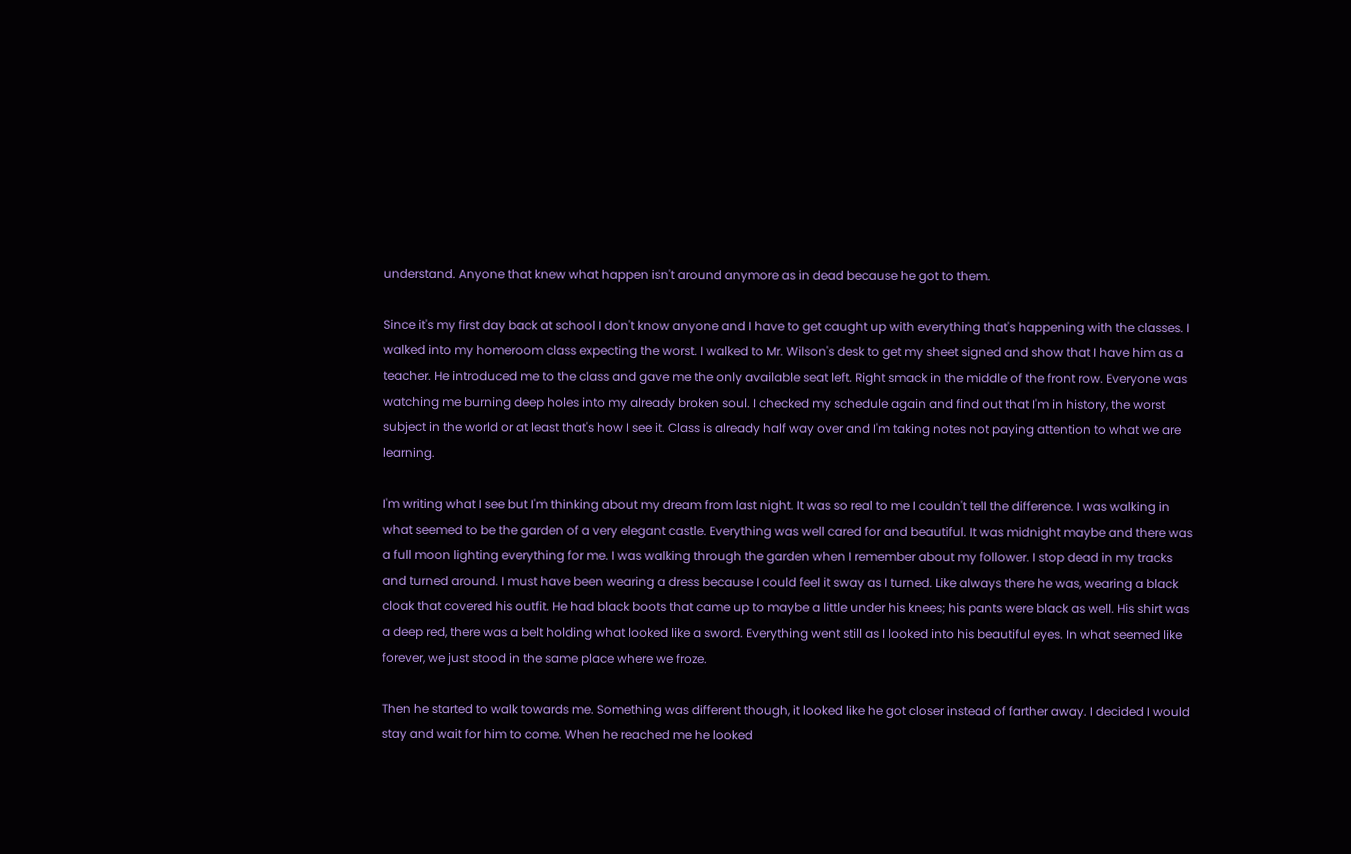understand. Anyone that knew what happen isn't around anymore as in dead because he got to them.

Since it's my first day back at school I don't know anyone and I have to get caught up with everything that's happening with the classes. I walked into my homeroom class expecting the worst. I walked to Mr. Wilson's desk to get my sheet signed and show that I have him as a teacher. He introduced me to the class and gave me the only available seat left. Right smack in the middle of the front row. Everyone was watching me burning deep holes into my already broken soul. I checked my schedule again and find out that I'm in history, the worst subject in the world or at least that's how I see it. Class is already half way over and I'm taking notes not paying attention to what we are learning.

I'm writing what I see but I'm thinking about my dream from last night. It was so real to me I couldn't tell the difference. I was walking in what seemed to be the garden of a very elegant castle. Everything was well cared for and beautiful. It was midnight maybe and there was a full moon lighting everything for me. I was walking through the garden when I remember about my follower. I stop dead in my tracks and turned around. I must have been wearing a dress because I could feel it sway as I turned. Like always there he was, wearing a black cloak that covered his outfit. He had black boots that came up to maybe a little under his knees; his pants were black as well. His shirt was a deep red, there was a belt holding what looked like a sword. Everything went still as I looked into his beautiful eyes. In what seemed like forever, we just stood in the same place where we froze.

Then he started to walk towards me. Something was different though, it looked like he got closer instead of farther away. I decided I would stay and wait for him to come. When he reached me he looked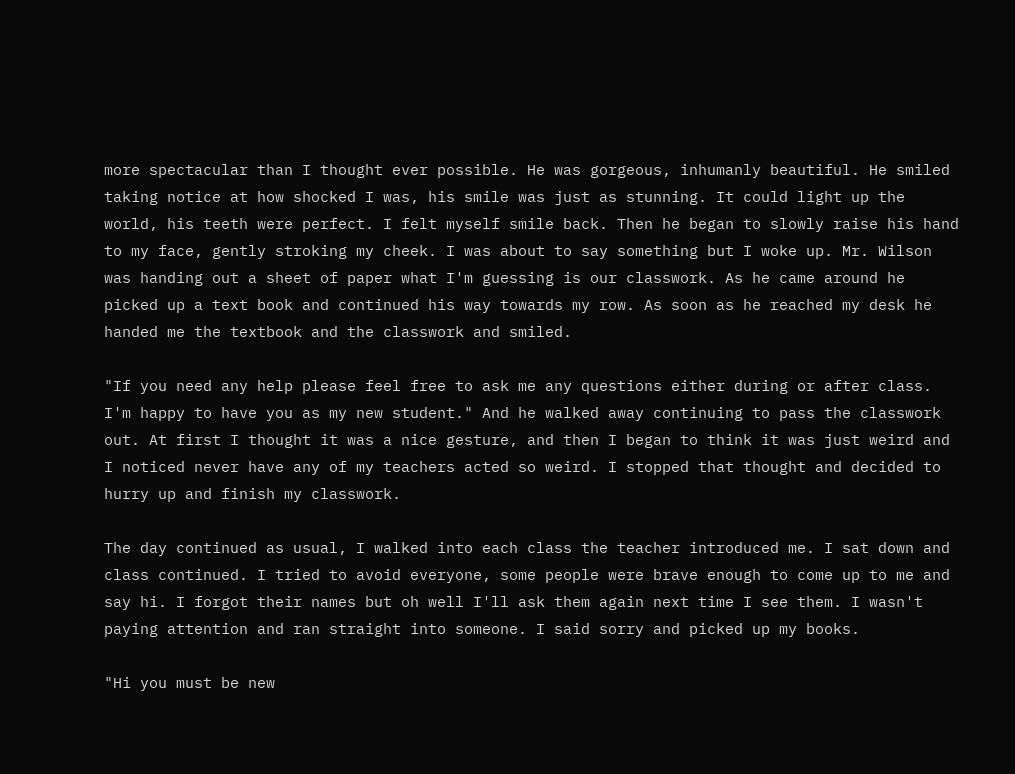more spectacular than I thought ever possible. He was gorgeous, inhumanly beautiful. He smiled taking notice at how shocked I was, his smile was just as stunning. It could light up the world, his teeth were perfect. I felt myself smile back. Then he began to slowly raise his hand to my face, gently stroking my cheek. I was about to say something but I woke up. Mr. Wilson was handing out a sheet of paper what I'm guessing is our classwork. As he came around he picked up a text book and continued his way towards my row. As soon as he reached my desk he handed me the textbook and the classwork and smiled.

"If you need any help please feel free to ask me any questions either during or after class. I'm happy to have you as my new student." And he walked away continuing to pass the classwork out. At first I thought it was a nice gesture, and then I began to think it was just weird and I noticed never have any of my teachers acted so weird. I stopped that thought and decided to hurry up and finish my classwork.

The day continued as usual, I walked into each class the teacher introduced me. I sat down and class continued. I tried to avoid everyone, some people were brave enough to come up to me and say hi. I forgot their names but oh well I'll ask them again next time I see them. I wasn't paying attention and ran straight into someone. I said sorry and picked up my books.

"Hi you must be new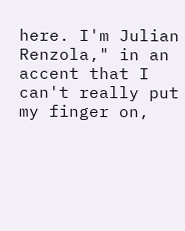here. I'm Julian Renzola," in an accent that I can't really put my finger on,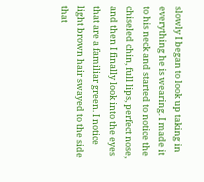slowly I began to look up taking in everything he is wearing. I made it to his neck and started to notice the chiseled chin, full lips, perfect nose, and then I finally look into the eyes that are a familiar green. I notice light brown hair swayed to the side that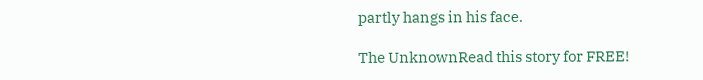partly hangs in his face.

The UnknownRead this story for FREE!